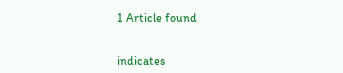1 Article found


indicates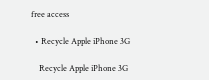free access

  • Recycle Apple iPhone 3G

    Recycle Apple iPhone 3G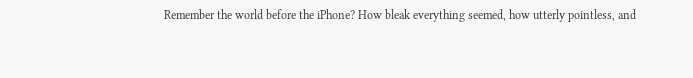Remember the world before the iPhone? How bleak everything seemed, how utterly pointless, and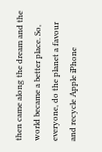then came along the dream and the world became a better place. So, everyone, do the planet a favour and recycle Apple iPhone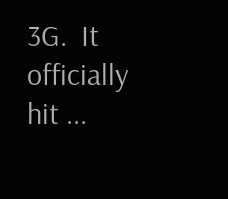3G.  It officially hit ...